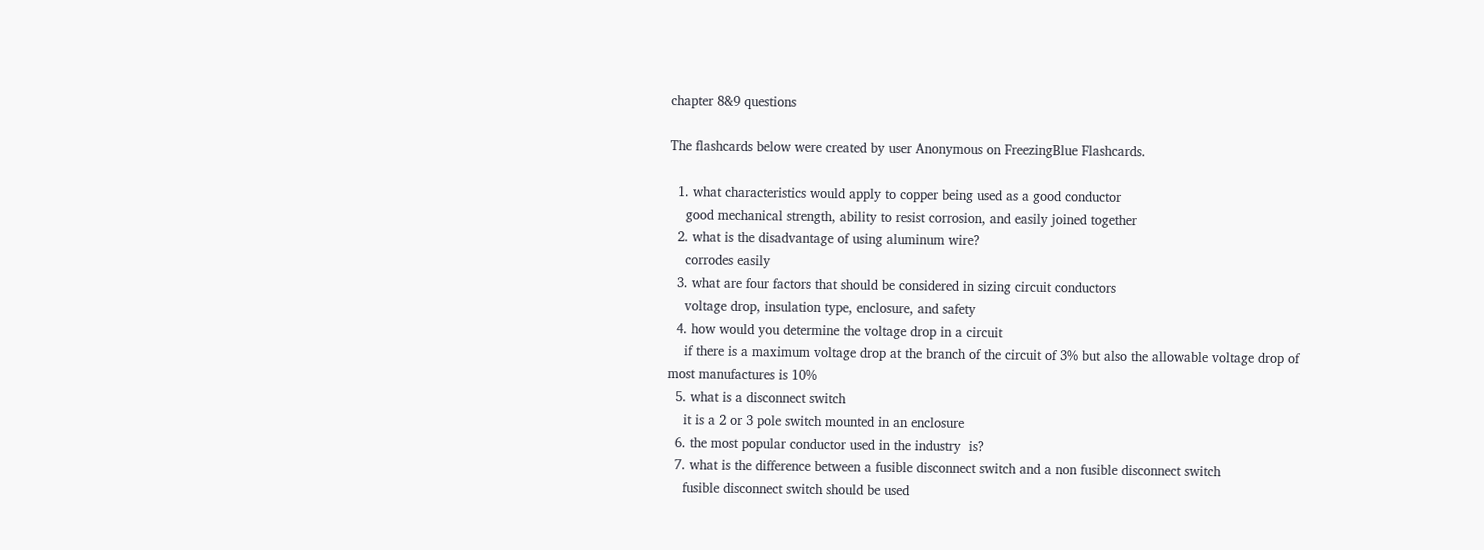chapter 8&9 questions

The flashcards below were created by user Anonymous on FreezingBlue Flashcards.

  1. what characteristics would apply to copper being used as a good conductor
    good mechanical strength, ability to resist corrosion, and easily joined together
  2. what is the disadvantage of using aluminum wire?
    corrodes easily
  3. what are four factors that should be considered in sizing circuit conductors
    voltage drop, insulation type, enclosure, and safety
  4. how would you determine the voltage drop in a circuit
    if there is a maximum voltage drop at the branch of the circuit of 3% but also the allowable voltage drop of most manufactures is 10%
  5. what is a disconnect switch
    it is a 2 or 3 pole switch mounted in an enclosure
  6. the most popular conductor used in the industry  is?
  7. what is the difference between a fusible disconnect switch and a non fusible disconnect switch
    fusible disconnect switch should be used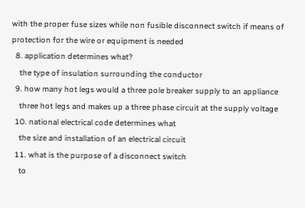with the proper fuse sizes while non fusible disconnect switch if means of protection for the wire or equipment is needed
  8. application determines what?
    the type of insulation surrounding the conductor
  9. how many hot legs would a three pole breaker supply to an appliance
    three hot legs and makes up a three phase circuit at the supply voltage
  10. national electrical code determines what
    the size and installation of an electrical circuit
  11. what is the purpose of a disconnect switch
    to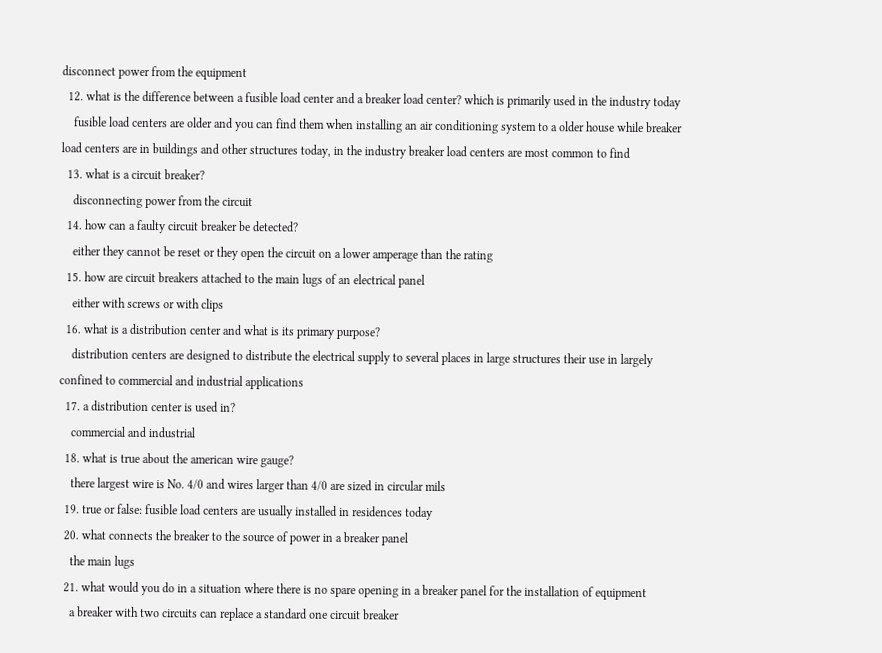disconnect power from the equipment
  12. what is the difference between a fusible load center and a breaker load center? which is primarily used in the industry today
    fusible load centers are older and you can find them when installing an air conditioning system to a older house while breaker load centers are in buildings and other structures today, in the industry breaker load centers are most common to find
  13. what is a circuit breaker?
    disconnecting power from the circuit
  14. how can a faulty circuit breaker be detected?
    either they cannot be reset or they open the circuit on a lower amperage than the rating
  15. how are circuit breakers attached to the main lugs of an electrical panel
    either with screws or with clips
  16. what is a distribution center and what is its primary purpose?
    distribution centers are designed to distribute the electrical supply to several places in large structures their use in largely confined to commercial and industrial applications
  17. a distribution center is used in?
    commercial and industrial
  18. what is true about the american wire gauge?
    there largest wire is No. 4/0 and wires larger than 4/0 are sized in circular mils
  19. true or false: fusible load centers are usually installed in residences today
  20. what connects the breaker to the source of power in a breaker panel
    the main lugs
  21. what would you do in a situation where there is no spare opening in a breaker panel for the installation of equipment
    a breaker with two circuits can replace a standard one circuit breaker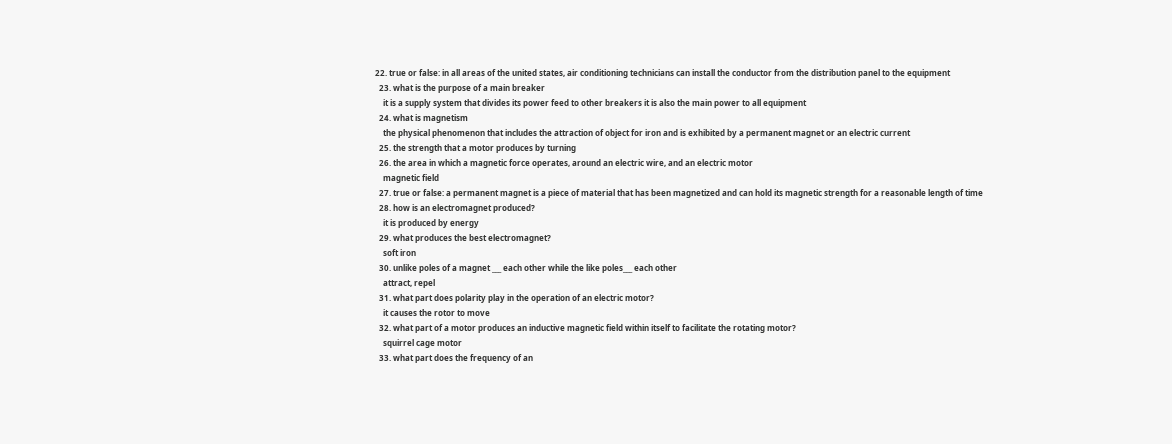22. true or false: in all areas of the united states, air conditioning technicians can install the conductor from the distribution panel to the equipment
  23. what is the purpose of a main breaker
    it is a supply system that divides its power feed to other breakers it is also the main power to all equipment
  24. what is magnetism
    the physical phenomenon that includes the attraction of object for iron and is exhibited by a permanent magnet or an electric current
  25. the strength that a motor produces by turning
  26. the area in which a magnetic force operates, around an electric wire, and an electric motor
    magnetic field
  27. true or false: a permanent magnet is a piece of material that has been magnetized and can hold its magnetic strength for a reasonable length of time
  28. how is an electromagnet produced?
    it is produced by energy
  29. what produces the best electromagnet?
    soft iron
  30. unlike poles of a magnet ___ each other while the like poles___ each other
    attract, repel
  31. what part does polarity play in the operation of an electric motor?
    it causes the rotor to move
  32. what part of a motor produces an inductive magnetic field within itself to facilitate the rotating motor?
    squirrel cage motor
  33. what part does the frequency of an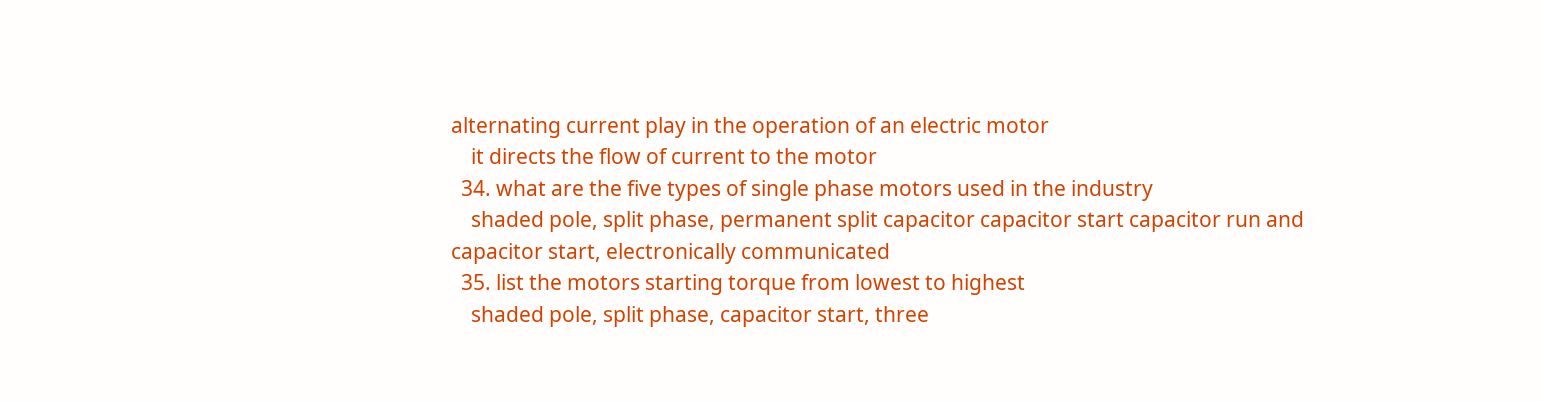alternating current play in the operation of an electric motor
    it directs the flow of current to the motor
  34. what are the five types of single phase motors used in the industry
    shaded pole, split phase, permanent split capacitor capacitor start capacitor run and capacitor start, electronically communicated
  35. list the motors starting torque from lowest to highest
    shaded pole, split phase, capacitor start, three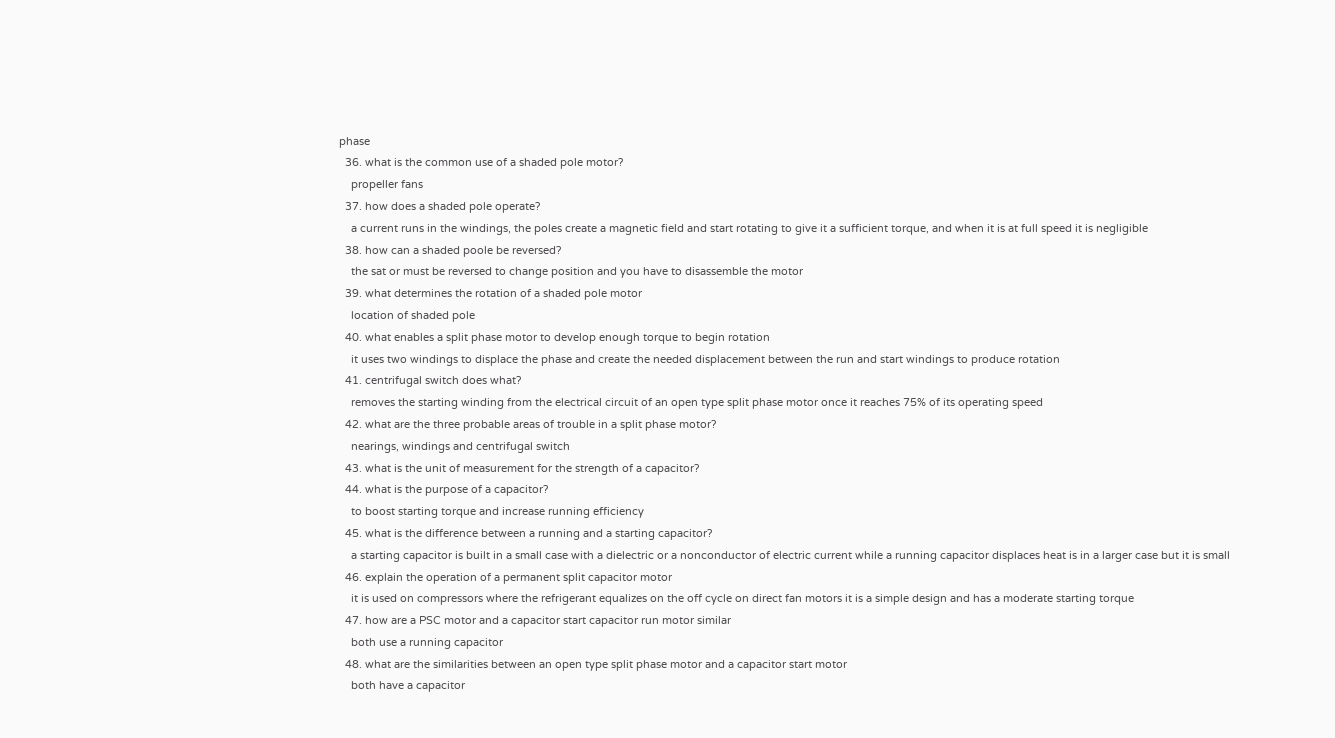phase
  36. what is the common use of a shaded pole motor?
    propeller fans
  37. how does a shaded pole operate?
    a current runs in the windings, the poles create a magnetic field and start rotating to give it a sufficient torque, and when it is at full speed it is negligible
  38. how can a shaded poole be reversed?
    the sat or must be reversed to change position and you have to disassemble the motor
  39. what determines the rotation of a shaded pole motor
    location of shaded pole
  40. what enables a split phase motor to develop enough torque to begin rotation
    it uses two windings to displace the phase and create the needed displacement between the run and start windings to produce rotation
  41. centrifugal switch does what?
    removes the starting winding from the electrical circuit of an open type split phase motor once it reaches 75% of its operating speed
  42. what are the three probable areas of trouble in a split phase motor?
    nearings, windings and centrifugal switch
  43. what is the unit of measurement for the strength of a capacitor?
  44. what is the purpose of a capacitor?
    to boost starting torque and increase running efficiency
  45. what is the difference between a running and a starting capacitor?
    a starting capacitor is built in a small case with a dielectric or a nonconductor of electric current while a running capacitor displaces heat is in a larger case but it is small
  46. explain the operation of a permanent split capacitor motor
    it is used on compressors where the refrigerant equalizes on the off cycle on direct fan motors it is a simple design and has a moderate starting torque
  47. how are a PSC motor and a capacitor start capacitor run motor similar
    both use a running capacitor
  48. what are the similarities between an open type split phase motor and a capacitor start motor
    both have a capacitor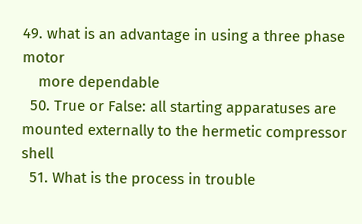49. what is an advantage in using a three phase motor
    more dependable
  50. True or False: all starting apparatuses are mounted externally to the hermetic compressor shell
  51. What is the process in trouble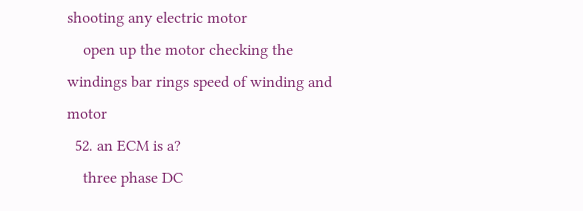shooting any electric motor
    open up the motor checking the windings bar rings speed of winding and motor
  52. an ECM is a?
    three phase DC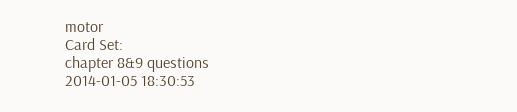motor
Card Set:
chapter 8&9 questions
2014-01-05 18:30:53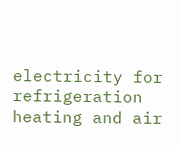electricity for refrigeration heating and air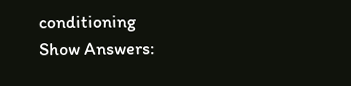conditioning
Show Answers: